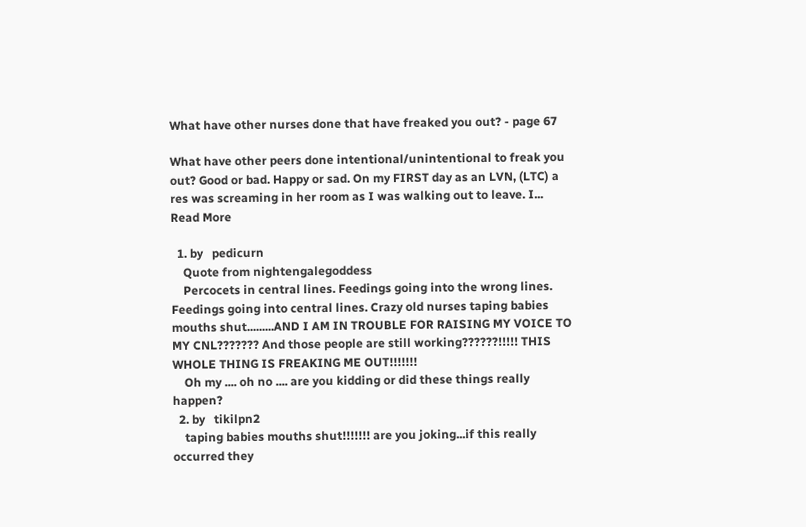What have other nurses done that have freaked you out? - page 67

What have other peers done intentional/unintentional to freak you out? Good or bad. Happy or sad. On my FIRST day as an LVN, (LTC) a res was screaming in her room as I was walking out to leave. I... Read More

  1. by   pedicurn
    Quote from nightengalegoddess
    Percocets in central lines. Feedings going into the wrong lines. Feedings going into central lines. Crazy old nurses taping babies mouths shut.........AND I AM IN TROUBLE FOR RAISING MY VOICE TO MY CNL??????? And those people are still working??????!!!!! THIS WHOLE THING IS FREAKING ME OUT!!!!!!!
    Oh my .... oh no .... are you kidding or did these things really happen?
  2. by   tikilpn2
    taping babies mouths shut!!!!!!! are you joking...if this really occurred they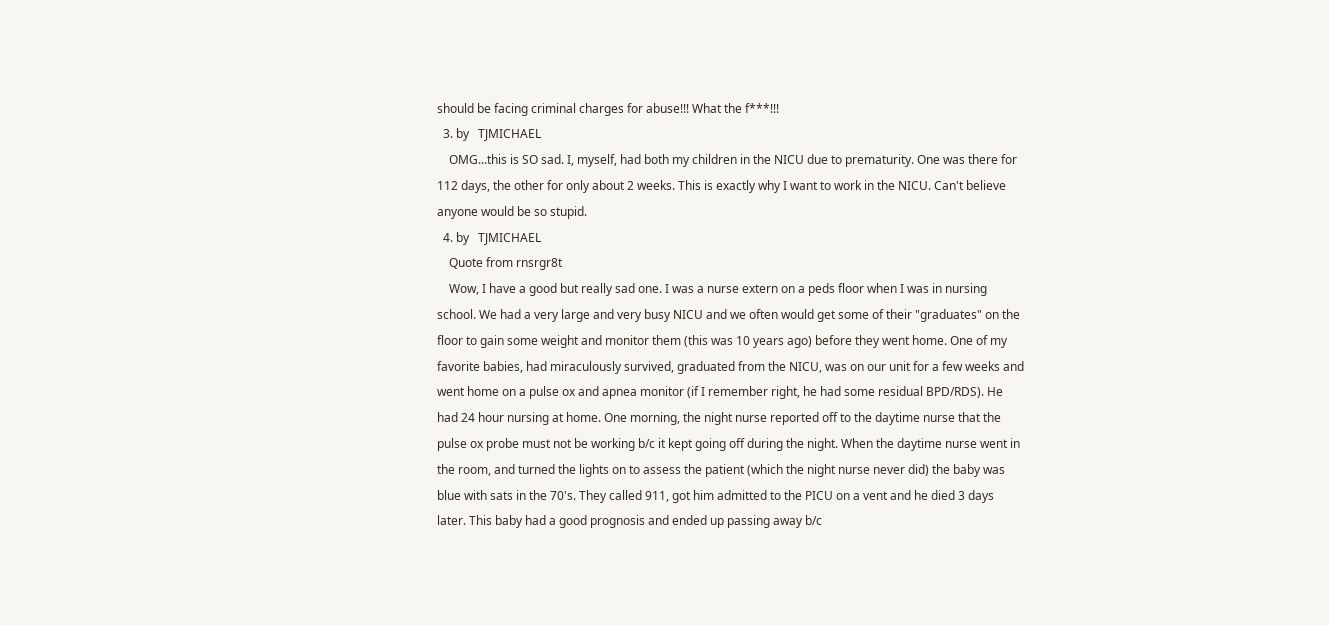should be facing criminal charges for abuse!!! What the f***!!!
  3. by   TJMICHAEL
    OMG...this is SO sad. I, myself, had both my children in the NICU due to prematurity. One was there for 112 days, the other for only about 2 weeks. This is exactly why I want to work in the NICU. Can't believe anyone would be so stupid.
  4. by   TJMICHAEL
    Quote from rnsrgr8t
    Wow, I have a good but really sad one. I was a nurse extern on a peds floor when I was in nursing school. We had a very large and very busy NICU and we often would get some of their "graduates" on the floor to gain some weight and monitor them (this was 10 years ago) before they went home. One of my favorite babies, had miraculously survived, graduated from the NICU, was on our unit for a few weeks and went home on a pulse ox and apnea monitor (if I remember right, he had some residual BPD/RDS). He had 24 hour nursing at home. One morning, the night nurse reported off to the daytime nurse that the pulse ox probe must not be working b/c it kept going off during the night. When the daytime nurse went in the room, and turned the lights on to assess the patient (which the night nurse never did) the baby was blue with sats in the 70's. They called 911, got him admitted to the PICU on a vent and he died 3 days later. This baby had a good prognosis and ended up passing away b/c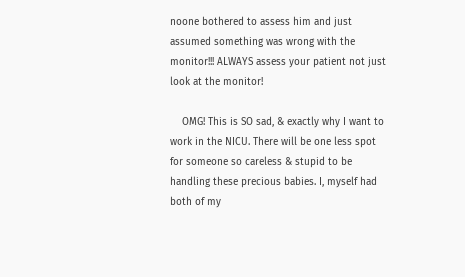noone bothered to assess him and just assumed something was wrong with the monitor!!! ALWAYS assess your patient not just look at the monitor!

    OMG! This is SO sad, & exactly why I want to work in the NICU. There will be one less spot for someone so careless & stupid to be handling these precious babies. I, myself had both of my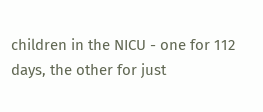children in the NICU - one for 112 days, the other for just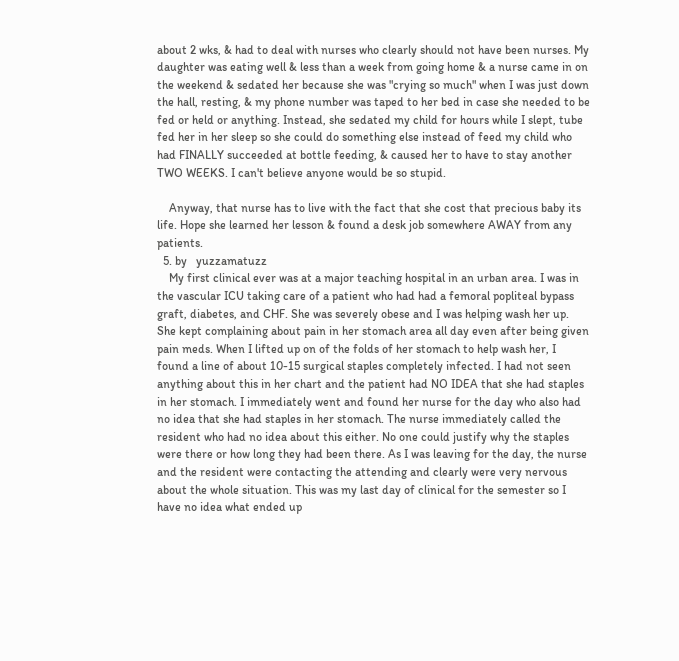about 2 wks, & had to deal with nurses who clearly should not have been nurses. My daughter was eating well & less than a week from going home & a nurse came in on the weekend & sedated her because she was "crying so much" when I was just down the hall, resting, & my phone number was taped to her bed in case she needed to be fed or held or anything. Instead, she sedated my child for hours while I slept, tube fed her in her sleep so she could do something else instead of feed my child who had FINALLY succeeded at bottle feeding, & caused her to have to stay another TWO WEEKS. I can't believe anyone would be so stupid.

    Anyway, that nurse has to live with the fact that she cost that precious baby its life. Hope she learned her lesson & found a desk job somewhere AWAY from any patients.
  5. by   yuzzamatuzz
    My first clinical ever was at a major teaching hospital in an urban area. I was in the vascular ICU taking care of a patient who had had a femoral popliteal bypass graft, diabetes, and CHF. She was severely obese and I was helping wash her up. She kept complaining about pain in her stomach area all day even after being given pain meds. When I lifted up on of the folds of her stomach to help wash her, I found a line of about 10-15 surgical staples completely infected. I had not seen anything about this in her chart and the patient had NO IDEA that she had staples in her stomach. I immediately went and found her nurse for the day who also had no idea that she had staples in her stomach. The nurse immediately called the resident who had no idea about this either. No one could justify why the staples were there or how long they had been there. As I was leaving for the day, the nurse and the resident were contacting the attending and clearly were very nervous about the whole situation. This was my last day of clinical for the semester so I have no idea what ended up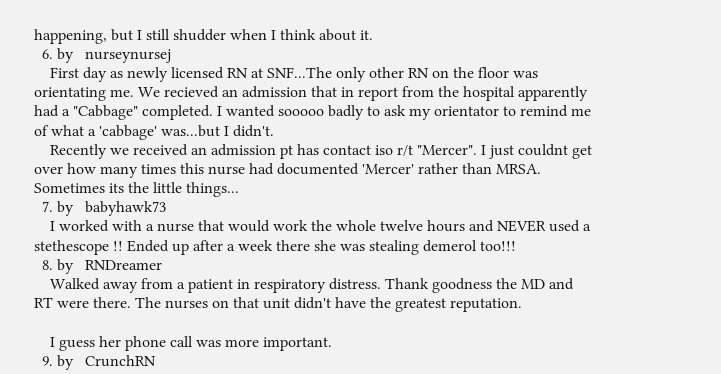happening, but I still shudder when I think about it.
  6. by   nurseynursej
    First day as newly licensed RN at SNF...The only other RN on the floor was orientating me. We recieved an admission that in report from the hospital apparently had a "Cabbage" completed. I wanted sooooo badly to ask my orientator to remind me of what a 'cabbage' was...but I didn't.
    Recently we received an admission pt has contact iso r/t "Mercer". I just couldnt get over how many times this nurse had documented 'Mercer' rather than MRSA. Sometimes its the little things...
  7. by   babyhawk73
    I worked with a nurse that would work the whole twelve hours and NEVER used a stethescope !! Ended up after a week there she was stealing demerol too!!!
  8. by   RNDreamer
    Walked away from a patient in respiratory distress. Thank goodness the MD and RT were there. The nurses on that unit didn't have the greatest reputation.

    I guess her phone call was more important.
  9. by   CrunchRN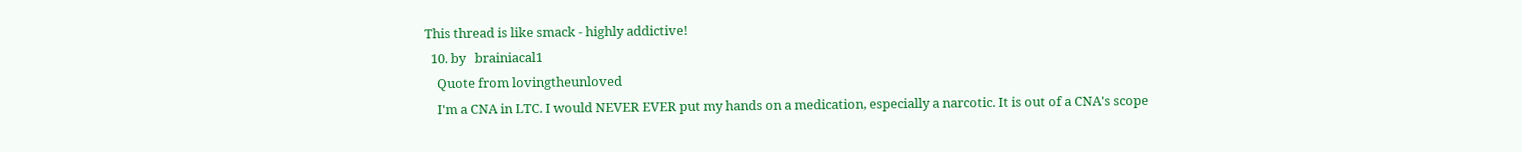This thread is like smack - highly addictive!
  10. by   brainiacal1
    Quote from lovingtheunloved
    I'm a CNA in LTC. I would NEVER EVER put my hands on a medication, especially a narcotic. It is out of a CNA's scope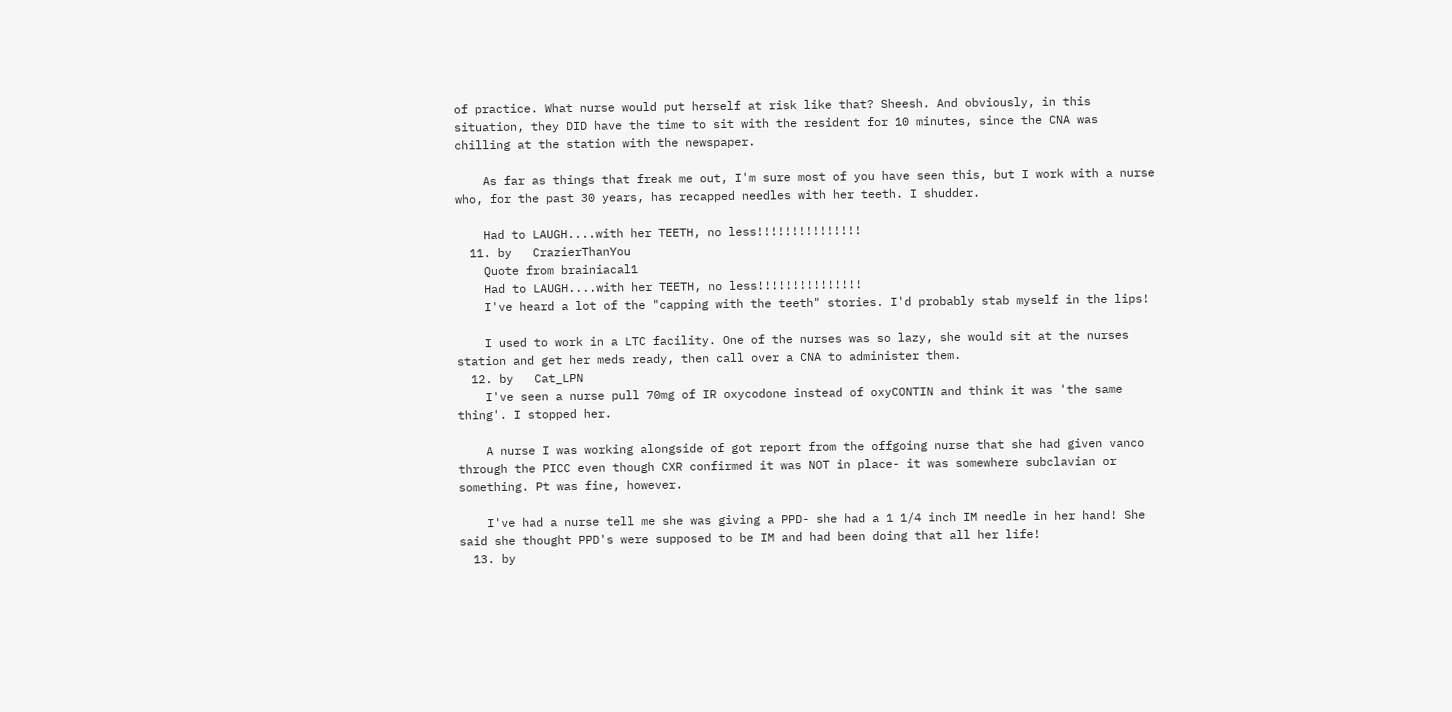of practice. What nurse would put herself at risk like that? Sheesh. And obviously, in this situation, they DID have the time to sit with the resident for 10 minutes, since the CNA was chilling at the station with the newspaper.

    As far as things that freak me out, I'm sure most of you have seen this, but I work with a nurse who, for the past 30 years, has recapped needles with her teeth. I shudder.

    Had to LAUGH....with her TEETH, no less!!!!!!!!!!!!!!!
  11. by   CrazierThanYou
    Quote from brainiacal1
    Had to LAUGH....with her TEETH, no less!!!!!!!!!!!!!!!
    I've heard a lot of the "capping with the teeth" stories. I'd probably stab myself in the lips!

    I used to work in a LTC facility. One of the nurses was so lazy, she would sit at the nurses station and get her meds ready, then call over a CNA to administer them.
  12. by   Cat_LPN
    I've seen a nurse pull 70mg of IR oxycodone instead of oxyCONTIN and think it was 'the same thing'. I stopped her.

    A nurse I was working alongside of got report from the offgoing nurse that she had given vanco through the PICC even though CXR confirmed it was NOT in place- it was somewhere subclavian or something. Pt was fine, however.

    I've had a nurse tell me she was giving a PPD- she had a 1 1/4 inch IM needle in her hand! She said she thought PPD's were supposed to be IM and had been doing that all her life!
  13. by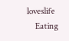loveslife
    Eating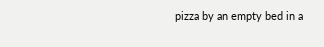pizza by an empty bed in a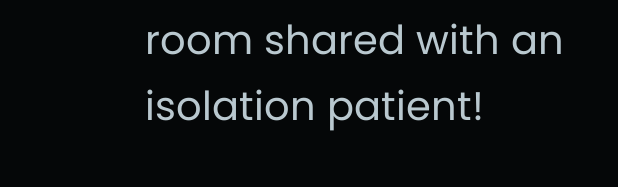room shared with an isolation patient!